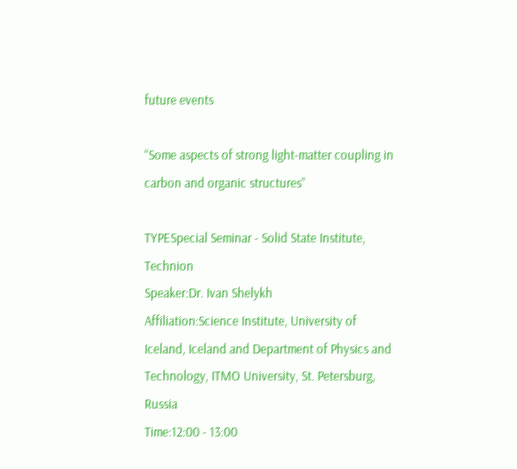future events

“Some aspects of strong light-matter coupling in carbon and organic structures”

TYPESpecial Seminar - Solid State Institute, Technion
Speaker:Dr. Ivan Shelykh
Affiliation:Science Institute, University of Iceland, Iceland and Department of Physics and Technology, ITMO University, St. Petersburg, Russia
Time:12:00 - 13:00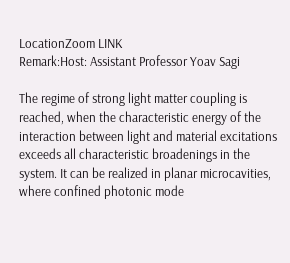LocationZoom LINK
Remark:Host: Assistant Professor Yoav Sagi

The regime of strong light matter coupling is reached, when the characteristic energy of the interaction between light and material excitations exceeds all characteristic broadenings in the system. It can be realized in planar microcavities, where confined photonic mode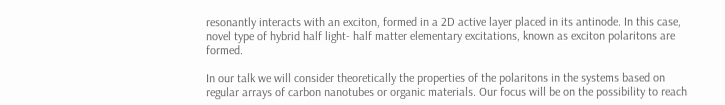resonantly interacts with an exciton, formed in a 2D active layer placed in its antinode. In this case, novel type of hybrid half light- half matter elementary excitations, known as exciton polaritons are formed.

In our talk we will consider theoretically the properties of the polaritons in the systems based on regular arrays of carbon nanotubes or organic materials. Our focus will be on the possibility to reach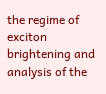the regime of exciton brightening and analysis of the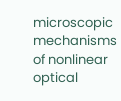microscopic mechanisms of nonlinear optical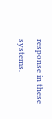response in these systems.